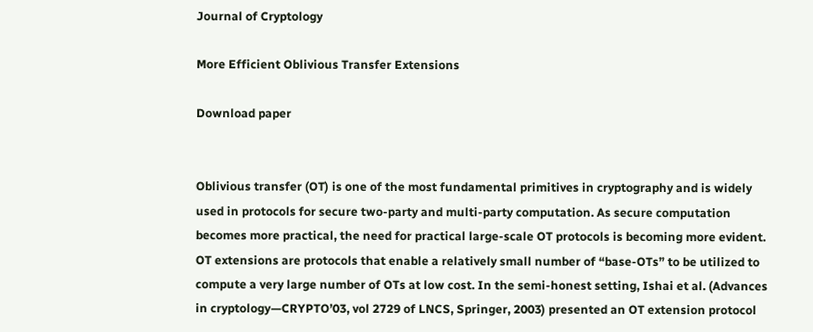Journal of Cryptology

More Efficient Oblivious Transfer Extensions

Download paper


Oblivious transfer (OT) is one of the most fundamental primitives in cryptography and is widely used in protocols for secure two-party and multi-party computation. As secure computation becomes more practical, the need for practical large-scale OT protocols is becoming more evident. OT extensions are protocols that enable a relatively small number of “base-OTs” to be utilized to compute a very large number of OTs at low cost. In the semi-honest setting, Ishai et al. (Advances in cryptology—CRYPTO’03, vol 2729 of LNCS, Springer, 2003) presented an OT extension protocol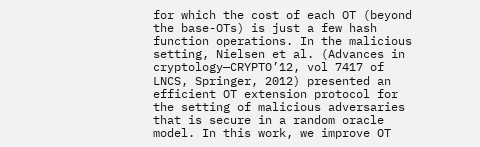for which the cost of each OT (beyond the base-OTs) is just a few hash function operations. In the malicious setting, Nielsen et al. (Advances in cryptology—CRYPTO’12, vol 7417 of LNCS, Springer, 2012) presented an efficient OT extension protocol for the setting of malicious adversaries that is secure in a random oracle model. In this work, we improve OT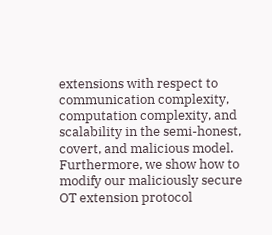extensions with respect to communication complexity, computation complexity, and scalability in the semi-honest, covert, and malicious model. Furthermore, we show how to modify our maliciously secure OT extension protocol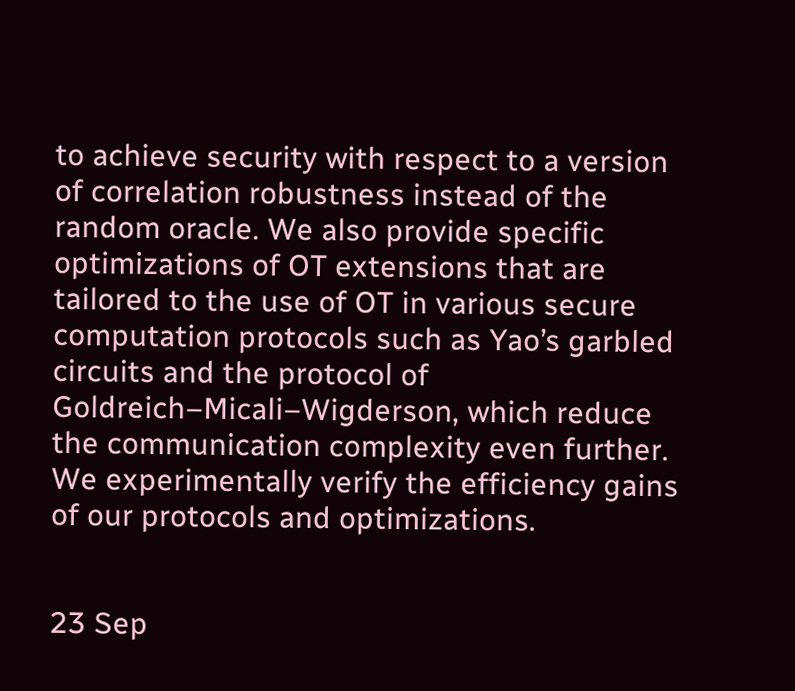to achieve security with respect to a version of correlation robustness instead of the random oracle. We also provide specific optimizations of OT extensions that are tailored to the use of OT in various secure computation protocols such as Yao’s garbled circuits and the protocol of Goldreich–Micali–Wigderson, which reduce the communication complexity even further. We experimentally verify the efficiency gains of our protocols and optimizations.


23 Sep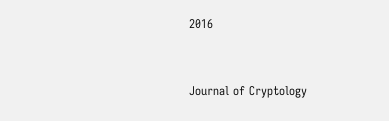2016


Journal of Cryptology